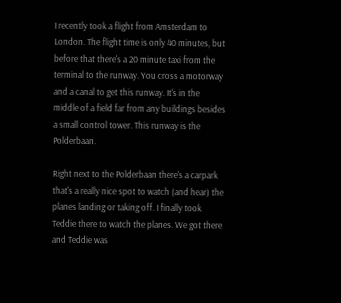I recently took a flight from Amsterdam to London. The flight time is only 40 minutes, but before that there's a 20 minute taxi from the terminal to the runway. You cross a motorway and a canal to get this runway. It's in the middle of a field far from any buildings besides a small control tower. This runway is the Polderbaan.

Right next to the Polderbaan there's a carpark that's a really nice spot to watch (and hear) the planes landing or taking off. I finally took Teddie there to watch the planes. We got there and Teddie was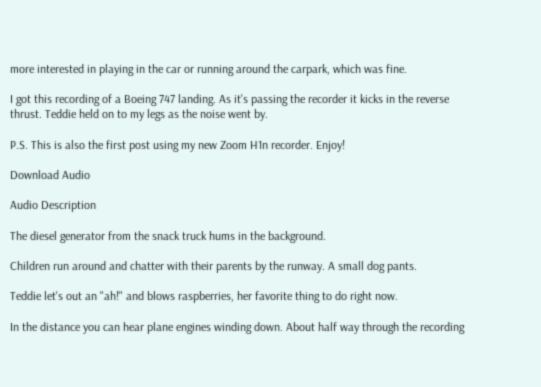more interested in playing in the car or running around the carpark, which was fine.

I got this recording of a Boeing 747 landing. As it's passing the recorder it kicks in the reverse thrust. Teddie held on to my legs as the noise went by.

P.S. This is also the first post using my new Zoom H1n recorder. Enjoy!

Download Audio

Audio Description

The diesel generator from the snack truck hums in the background.

Children run around and chatter with their parents by the runway. A small dog pants.

Teddie let's out an "ah!" and blows raspberries, her favorite thing to do right now.

In the distance you can hear plane engines winding down. About half way through the recording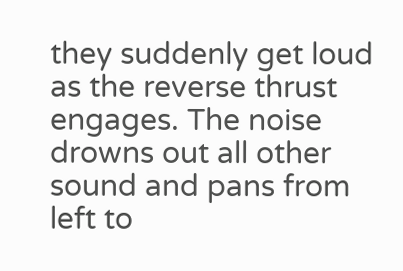they suddenly get loud as the reverse thrust engages. The noise drowns out all other sound and pans from left to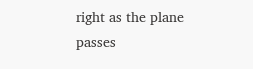right as the plane passes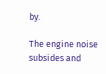by.

The engine noise subsides and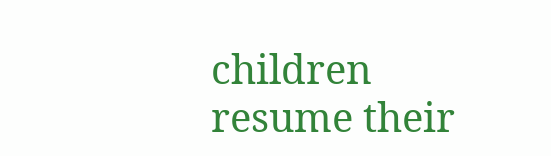children resume their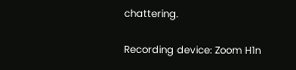chattering.

Recording device: Zoom H1n